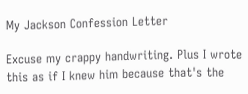My Jackson Confession Letter

Excuse my crappy handwriting. Plus I wrote this as if I knew him because that's the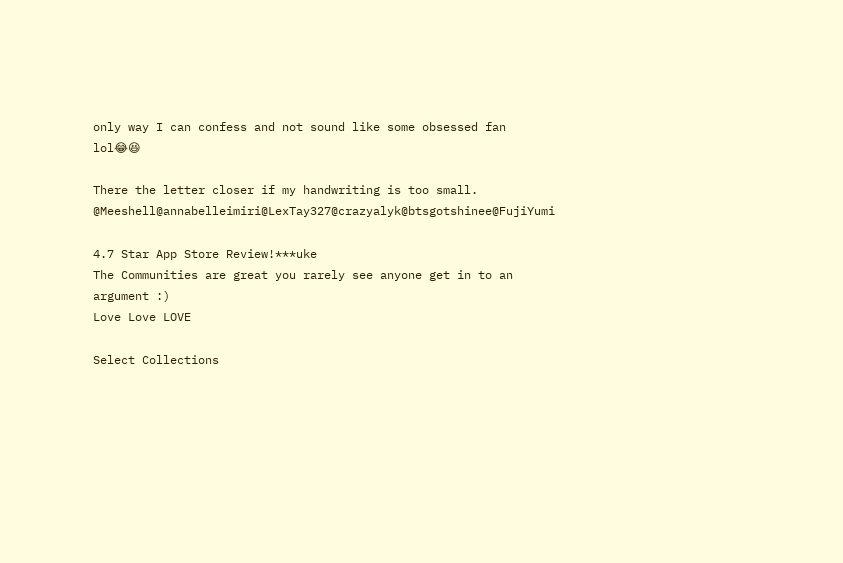only way I can confess and not sound like some obsessed fan lol😂😆

There the letter closer if my handwriting is too small. @Meeshell@annabelleimiri@LexTay327@crazyalyk@btsgotshinee@FujiYumi

4.7 Star App Store Review!***uke
The Communities are great you rarely see anyone get in to an argument :)
Love Love LOVE

Select Collections